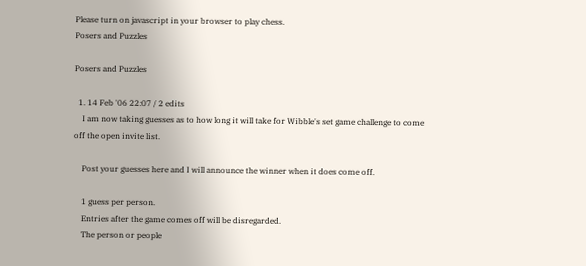Please turn on javascript in your browser to play chess.
Posers and Puzzles

Posers and Puzzles

  1. 14 Feb '06 22:07 / 2 edits
    I am now taking guesses as to how long it will take for Wibble's set game challenge to come off the open invite list.

    Post your guesses here and I will announce the winner when it does come off.

    1 guess per person.
    Entries after the game comes off will be disregarded.
    The person or people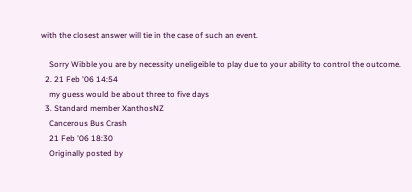with the closest answer will tie in the case of such an event.

    Sorry Wibble you are by necessity uneligeible to play due to your ability to control the outcome.
  2. 21 Feb '06 14:54
    my guess would be about three to five days
  3. Standard member XanthosNZ
    Cancerous Bus Crash
    21 Feb '06 18:30
    Originally posted by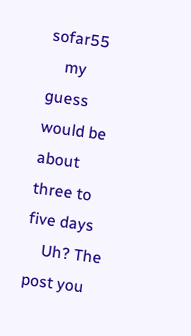sofar55
    my guess would be about three to five days
    Uh? The post you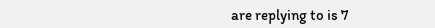are replying to is 7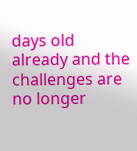days old already and the challenges are no longer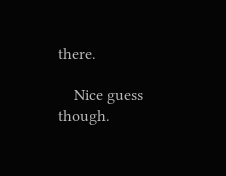there.

    Nice guess though.